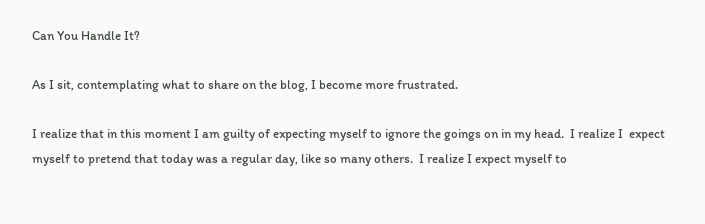Can You Handle It?

As I sit, contemplating what to share on the blog, I become more frustrated.

I realize that in this moment I am guilty of expecting myself to ignore the goings on in my head.  I realize I  expect myself to pretend that today was a regular day, like so many others.  I realize I expect myself to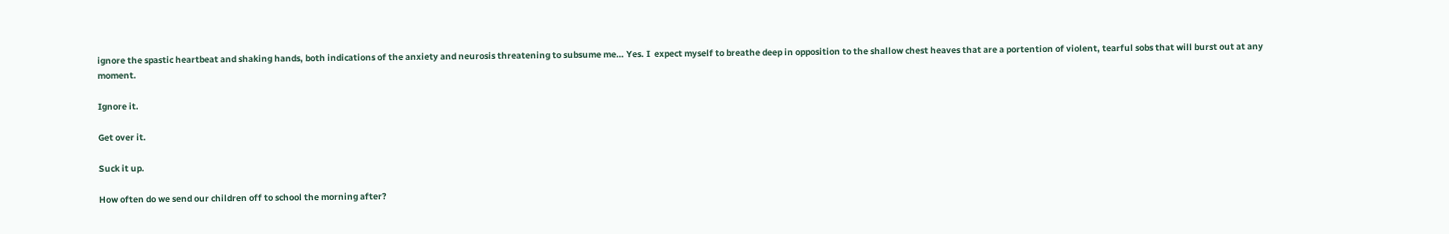ignore the spastic heartbeat and shaking hands, both indications of the anxiety and neurosis threatening to subsume me… Yes. I  expect myself to breathe deep in opposition to the shallow chest heaves that are a portention of violent, tearful sobs that will burst out at any moment.

Ignore it.

Get over it.

Suck it up.

How often do we send our children off to school the morning after?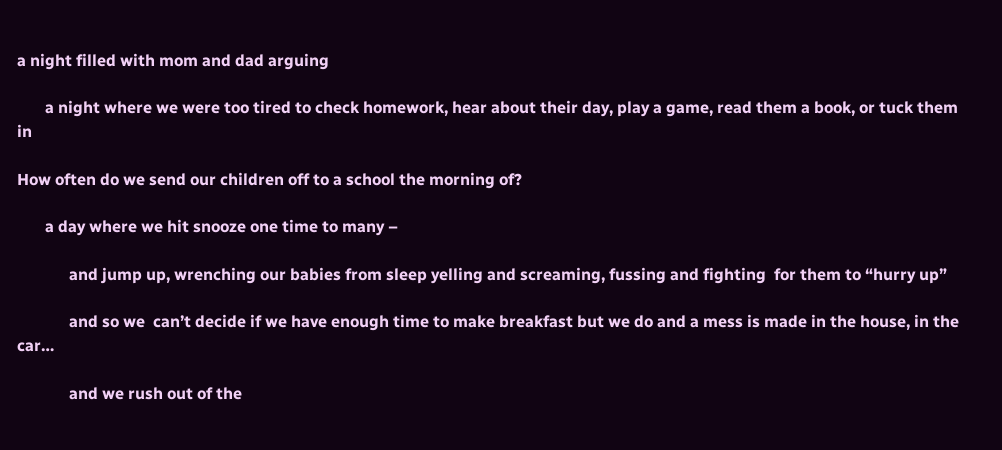a night filled with mom and dad arguing

       a night where we were too tired to check homework, hear about their day, play a game, read them a book, or tuck them in

How often do we send our children off to a school the morning of?

       a day where we hit snooze one time to many –

             and jump up, wrenching our babies from sleep yelling and screaming, fussing and fighting  for them to “hurry up”

             and so we  can’t decide if we have enough time to make breakfast but we do and a mess is made in the house, in the car…

             and we rush out of the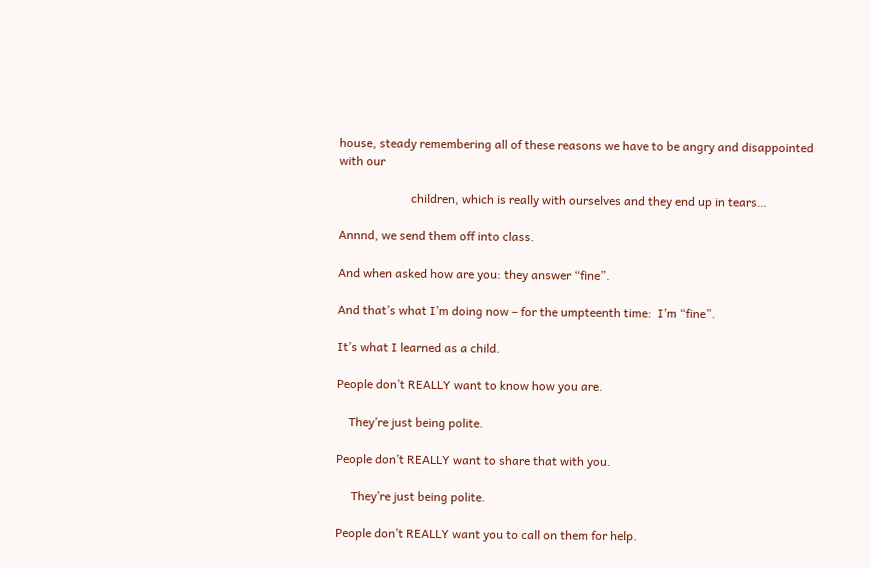house, steady remembering all of these reasons we have to be angry and disappointed with our

                        children, which is really with ourselves and they end up in tears…

Annnd, we send them off into class.

And when asked how are you: they answer “fine”.

And that’s what I’m doing now – for the umpteenth time:  I’m “fine”.

It’s what I learned as a child.

People don’t REALLY want to know how you are.

    They’re just being polite.

People don’t REALLY want to share that with you.

     They’re just being polite.

People don’t REALLY want you to call on them for help.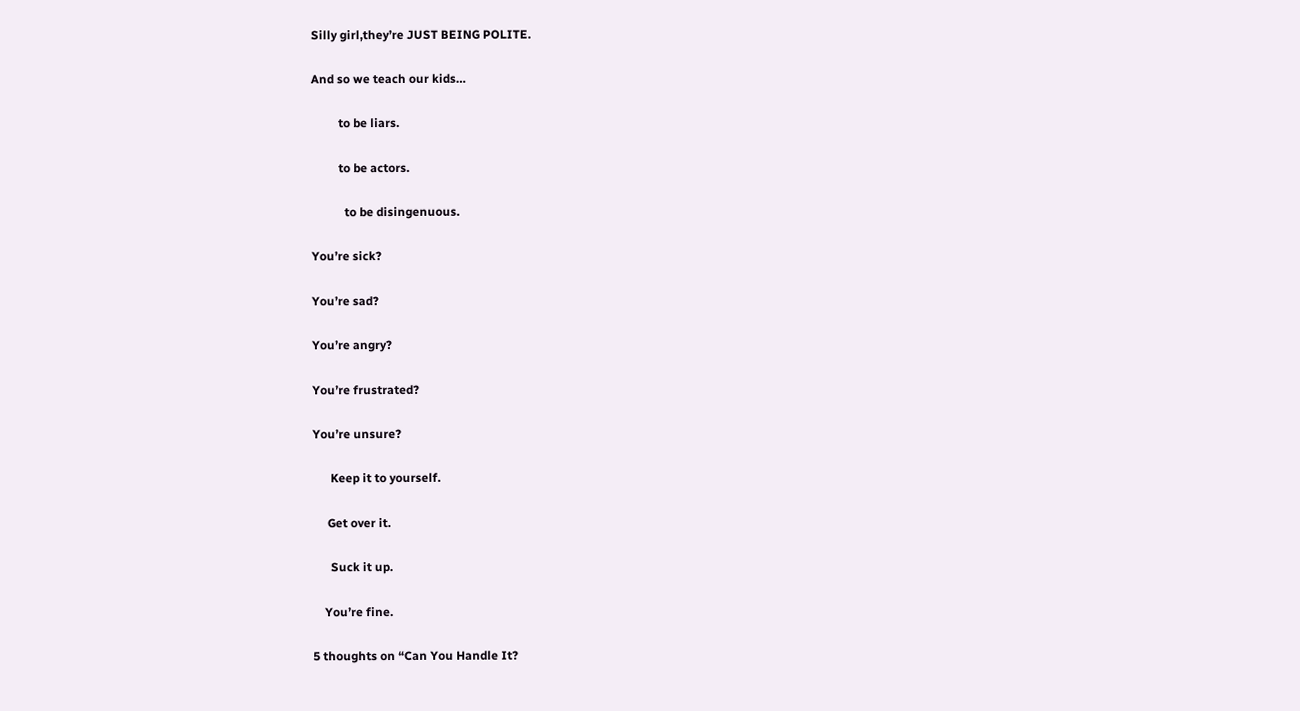Silly girl,they’re JUST BEING POLITE.

And so we teach our kids…

         to be liars.

         to be actors.

           to be disingenuous.

You’re sick?

You’re sad?

You’re angry?

You’re frustrated?

You’re unsure?

      Keep it to yourself.

     Get over it.

      Suck it up.

    You’re fine.

5 thoughts on “Can You Handle It?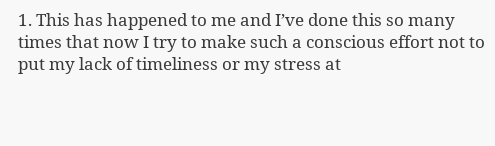1. This has happened to me and I’ve done this so many times that now I try to make such a conscious effort not to put my lack of timeliness or my stress at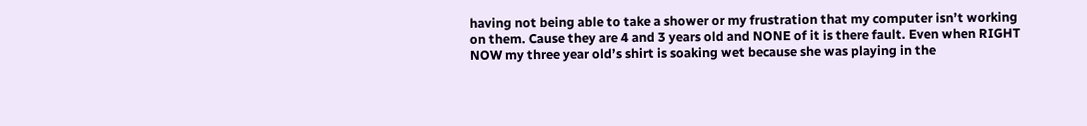having not being able to take a shower or my frustration that my computer isn’t working on them. Cause they are 4 and 3 years old and NONE of it is there fault. Even when RIGHT NOW my three year old’s shirt is soaking wet because she was playing in the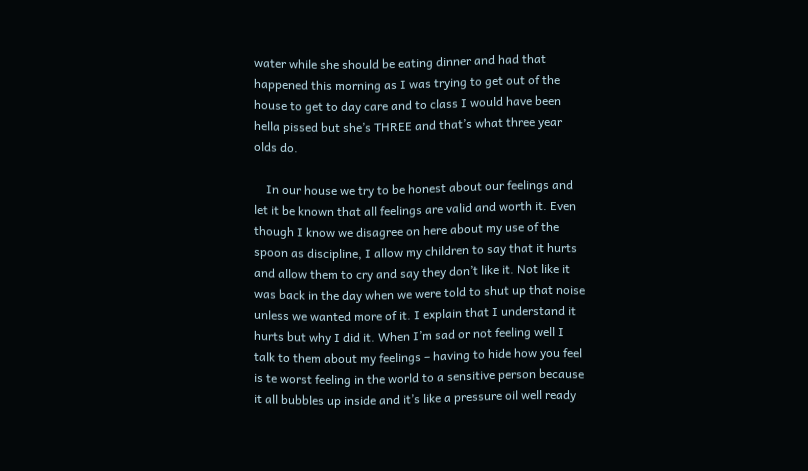water while she should be eating dinner and had that happened this morning as I was trying to get out of the house to get to day care and to class I would have been hella pissed but she’s THREE and that’s what three year olds do.

    In our house we try to be honest about our feelings and let it be known that all feelings are valid and worth it. Even though I know we disagree on here about my use of the spoon as discipline, I allow my children to say that it hurts and allow them to cry and say they don’t like it. Not like it was back in the day when we were told to shut up that noise unless we wanted more of it. I explain that I understand it hurts but why I did it. When I’m sad or not feeling well I talk to them about my feelings – having to hide how you feel is te worst feeling in the world to a sensitive person because it all bubbles up inside and it’s like a pressure oil well ready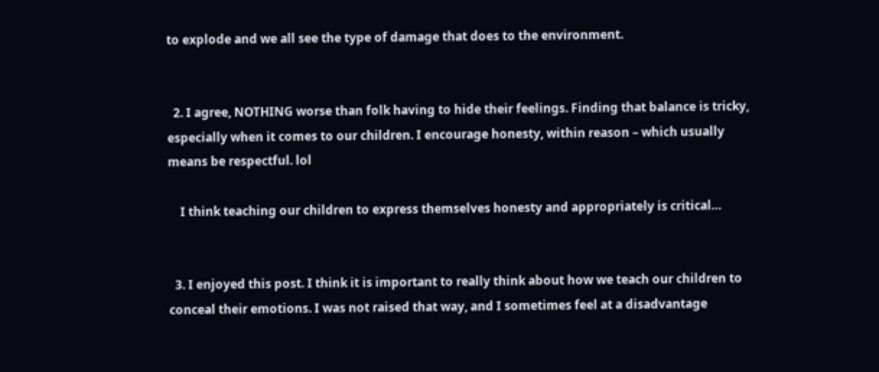to explode and we all see the type of damage that does to the environment.


  2. I agree, NOTHING worse than folk having to hide their feelings. Finding that balance is tricky, especially when it comes to our children. I encourage honesty, within reason – which usually means be respectful. lol

    I think teaching our children to express themselves honesty and appropriately is critical…


  3. I enjoyed this post. I think it is important to really think about how we teach our children to conceal their emotions. I was not raised that way, and I sometimes feel at a disadvantage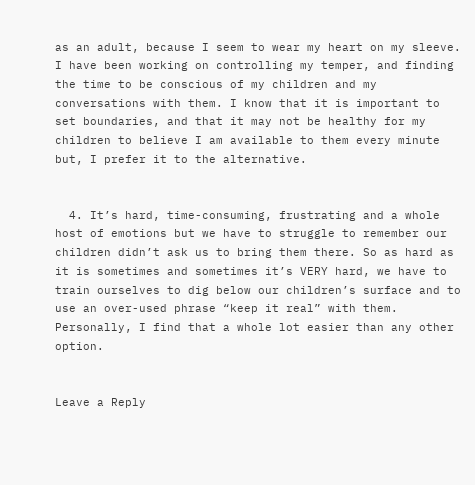as an adult, because I seem to wear my heart on my sleeve. I have been working on controlling my temper, and finding the time to be conscious of my children and my conversations with them. I know that it is important to set boundaries, and that it may not be healthy for my children to believe I am available to them every minute but, I prefer it to the alternative.


  4. It’s hard, time-consuming, frustrating and a whole host of emotions but we have to struggle to remember our children didn’t ask us to bring them there. So as hard as it is sometimes and sometimes it’s VERY hard, we have to train ourselves to dig below our children’s surface and to use an over-used phrase “keep it real” with them. Personally, I find that a whole lot easier than any other option.


Leave a Reply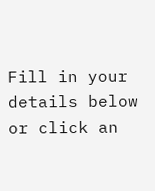Fill in your details below or click an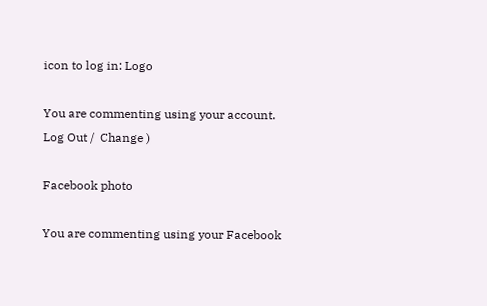icon to log in: Logo

You are commenting using your account. Log Out /  Change )

Facebook photo

You are commenting using your Facebook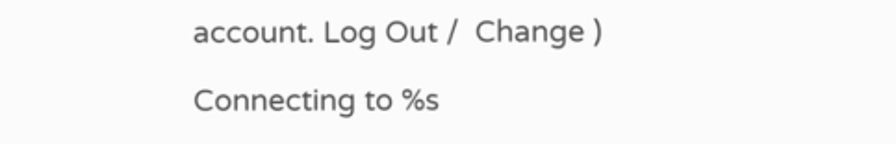account. Log Out /  Change )

Connecting to %s